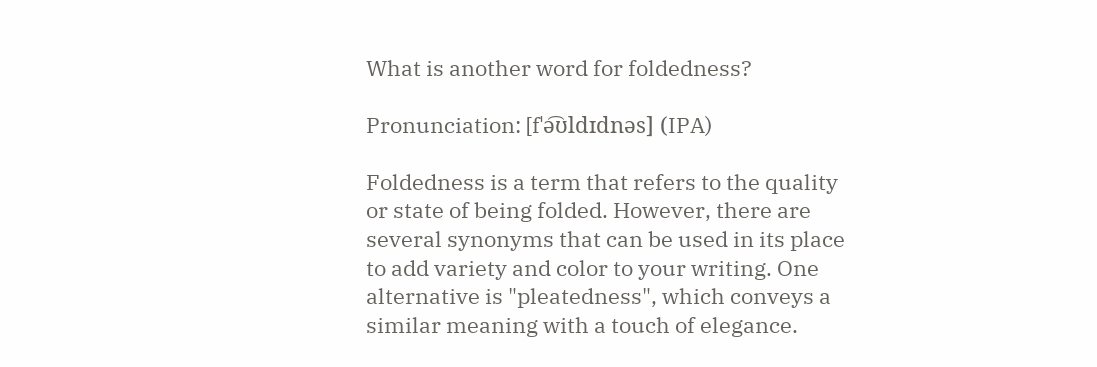What is another word for foldedness?

Pronunciation: [fˈə͡ʊldɪdnəs] (IPA)

Foldedness is a term that refers to the quality or state of being folded. However, there are several synonyms that can be used in its place to add variety and color to your writing. One alternative is "pleatedness", which conveys a similar meaning with a touch of elegance.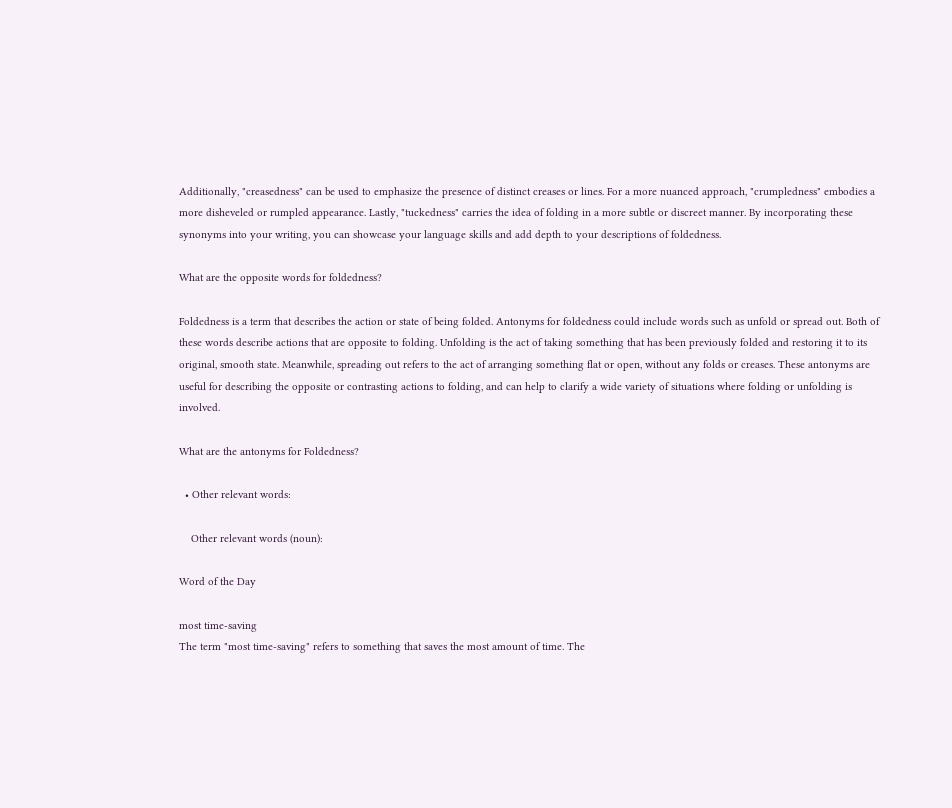Additionally, "creasedness" can be used to emphasize the presence of distinct creases or lines. For a more nuanced approach, "crumpledness" embodies a more disheveled or rumpled appearance. Lastly, "tuckedness" carries the idea of folding in a more subtle or discreet manner. By incorporating these synonyms into your writing, you can showcase your language skills and add depth to your descriptions of foldedness.

What are the opposite words for foldedness?

Foldedness is a term that describes the action or state of being folded. Antonyms for foldedness could include words such as unfold or spread out. Both of these words describe actions that are opposite to folding. Unfolding is the act of taking something that has been previously folded and restoring it to its original, smooth state. Meanwhile, spreading out refers to the act of arranging something flat or open, without any folds or creases. These antonyms are useful for describing the opposite or contrasting actions to folding, and can help to clarify a wide variety of situations where folding or unfolding is involved.

What are the antonyms for Foldedness?

  • Other relevant words:

    Other relevant words (noun):

Word of the Day

most time-saving
The term "most time-saving" refers to something that saves the most amount of time. The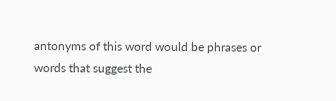antonyms of this word would be phrases or words that suggest the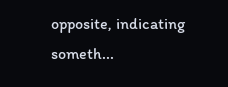opposite, indicating someth...